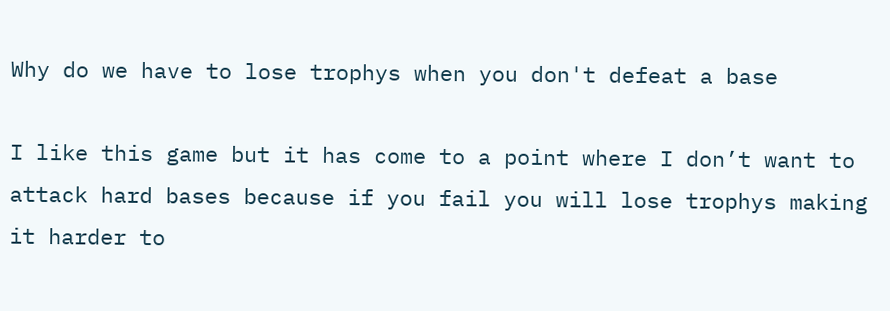Why do we have to lose trophys when you don't defeat a base

I like this game but it has come to a point where I don’t want to attack hard bases because if you fail you will lose trophys making it harder to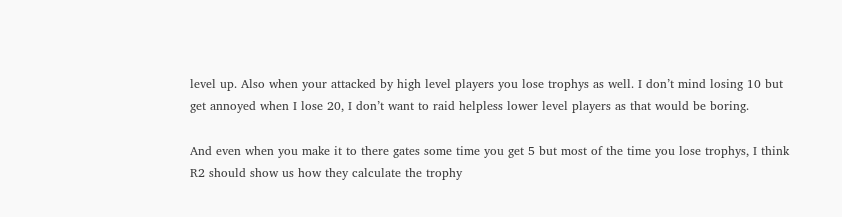level up. Also when your attacked by high level players you lose trophys as well. I don’t mind losing 10 but get annoyed when I lose 20, I don’t want to raid helpless lower level players as that would be boring.

And even when you make it to there gates some time you get 5 but most of the time you lose trophys, I think R2 should show us how they calculate the trophy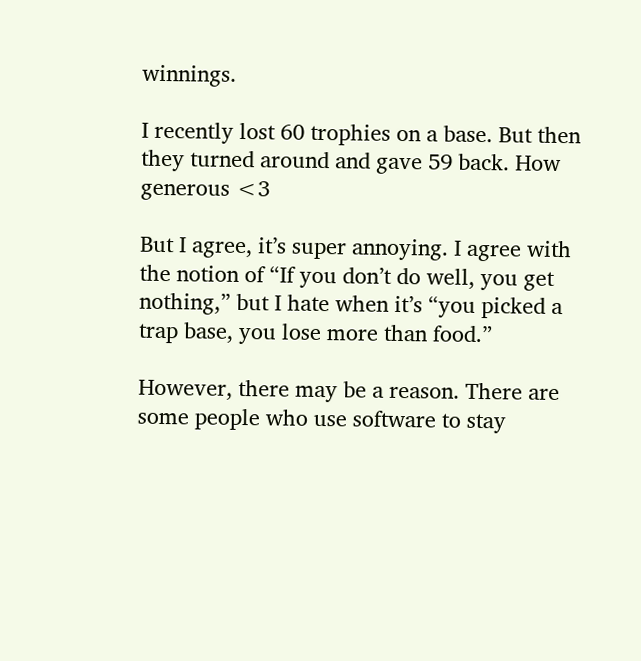winnings.

I recently lost 60 trophies on a base. But then they turned around and gave 59 back. How generous <3

But I agree, it’s super annoying. I agree with the notion of “If you don’t do well, you get nothing,” but I hate when it’s “you picked a trap base, you lose more than food.”

However, there may be a reason. There are some people who use software to stay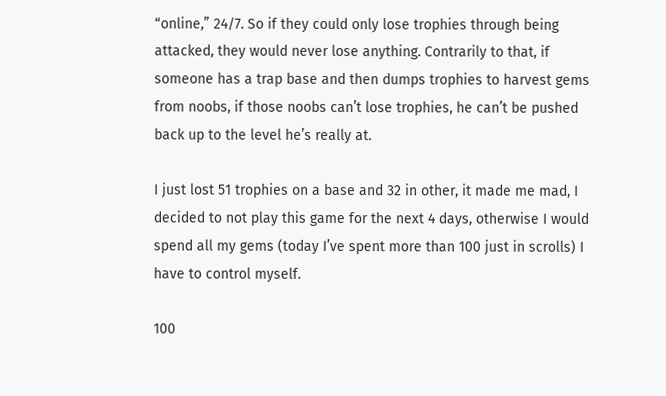“online,” 24/7. So if they could only lose trophies through being attacked, they would never lose anything. Contrarily to that, if someone has a trap base and then dumps trophies to harvest gems from noobs, if those noobs can’t lose trophies, he can’t be pushed back up to the level he’s really at.

I just lost 51 trophies on a base and 32 in other, it made me mad, I decided to not play this game for the next 4 days, otherwise I would spend all my gems (today I’ve spent more than 100 just in scrolls) I have to control myself.

100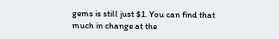gems is still just $1. You can find that much in change at the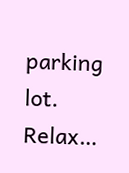parking lot. Relax…